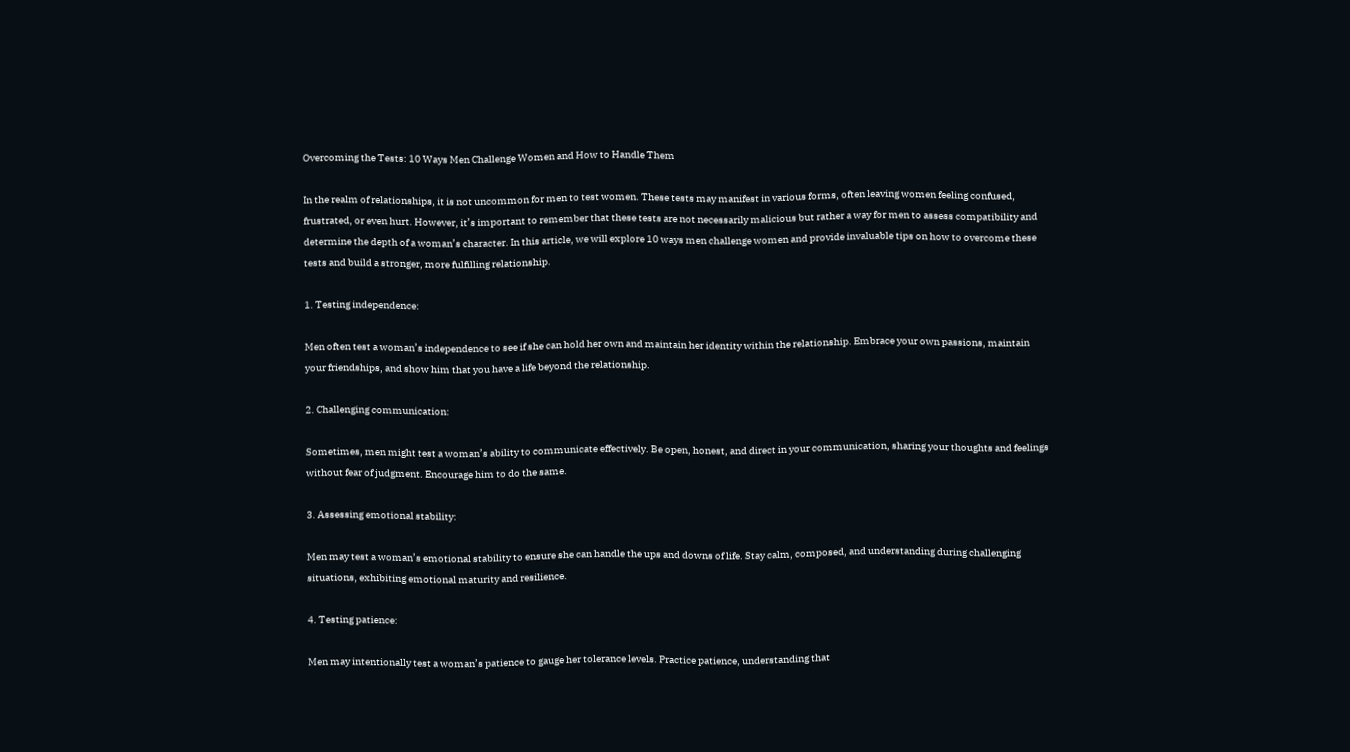Overcoming the Tests: 10 Ways Men Challenge Women and How to Handle Them

In the realm of relationships, it is not uncommon for men to test women. These tests may manifest in various forms, often leaving women feeling confused, frustrated, or even hurt. However, it’s important to remember that these tests are not necessarily malicious but rather a way for men to assess compatibility and determine the depth of a woman’s character. In this article, we will explore 10 ways men challenge women and provide invaluable tips on how to overcome these tests and build a stronger, more fulfilling relationship.

1. Testing independence:

Men often test a woman’s independence to see if she can hold her own and maintain her identity within the relationship. Embrace your own passions, maintain your friendships, and show him that you have a life beyond the relationship.

2. Challenging communication:

Sometimes, men might test a woman’s ability to communicate effectively. Be open, honest, and direct in your communication, sharing your thoughts and feelings without fear of judgment. Encourage him to do the same.

3. Assessing emotional stability:

Men may test a woman’s emotional stability to ensure she can handle the ups and downs of life. Stay calm, composed, and understanding during challenging situations, exhibiting emotional maturity and resilience.

4. Testing patience:

Men may intentionally test a woman’s patience to gauge her tolerance levels. Practice patience, understanding that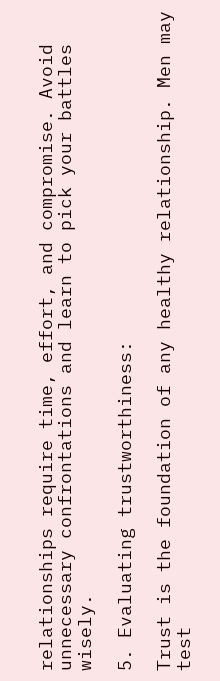relationships require time, effort, and compromise. Avoid unnecessary confrontations and learn to pick your battles wisely.

5. Evaluating trustworthiness:

Trust is the foundation of any healthy relationship. Men may test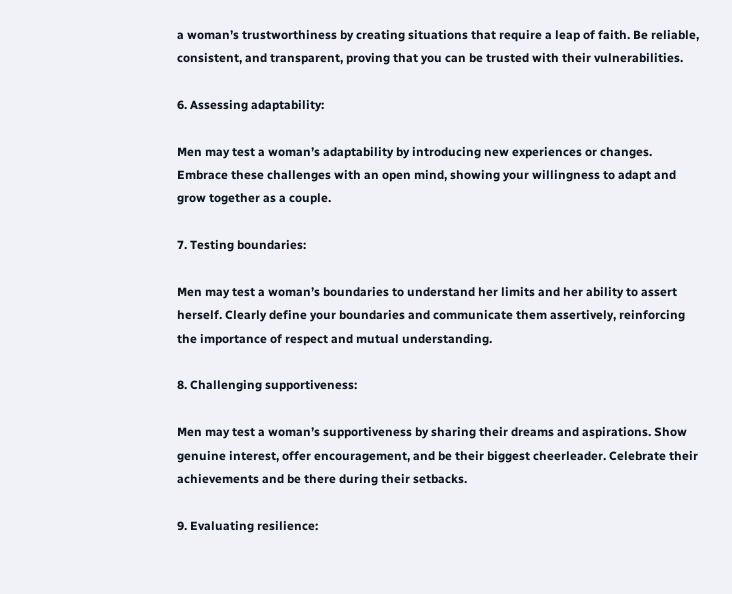a woman’s trustworthiness by creating situations that require a leap of faith. Be reliable, consistent, and transparent, proving that you can be trusted with their vulnerabilities.

6. Assessing adaptability:

Men may test a woman’s adaptability by introducing new experiences or changes. Embrace these challenges with an open mind, showing your willingness to adapt and grow together as a couple.

7. Testing boundaries:

Men may test a woman’s boundaries to understand her limits and her ability to assert herself. Clearly define your boundaries and communicate them assertively, reinforcing the importance of respect and mutual understanding.

8. Challenging supportiveness:

Men may test a woman’s supportiveness by sharing their dreams and aspirations. Show genuine interest, offer encouragement, and be their biggest cheerleader. Celebrate their achievements and be there during their setbacks.

9. Evaluating resilience: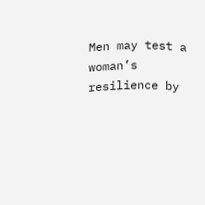Men may test a woman’s resilience by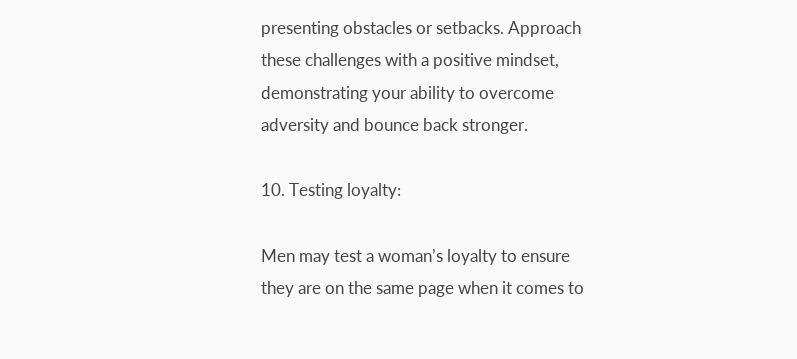presenting obstacles or setbacks. Approach these challenges with a positive mindset, demonstrating your ability to overcome adversity and bounce back stronger.

10. Testing loyalty:

Men may test a woman’s loyalty to ensure they are on the same page when it comes to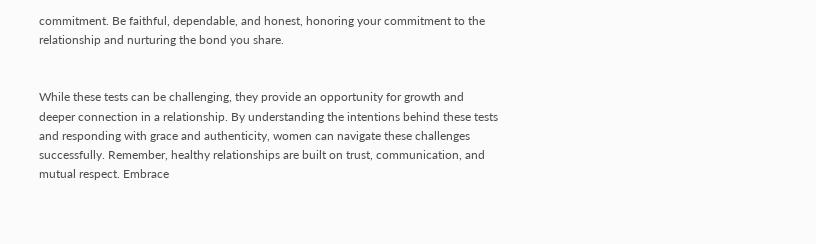commitment. Be faithful, dependable, and honest, honoring your commitment to the relationship and nurturing the bond you share.


While these tests can be challenging, they provide an opportunity for growth and deeper connection in a relationship. By understanding the intentions behind these tests and responding with grace and authenticity, women can navigate these challenges successfully. Remember, healthy relationships are built on trust, communication, and mutual respect. Embrace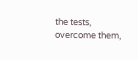the tests, overcome them,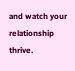and watch your relationship thrive.